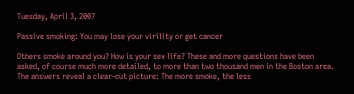Tuesday, April 3, 2007

Passive smoking: You may lose your virility or get cancer

Others smoke around you? How is your sex life? These and more questions have been asked, of course much more detailed, to more than two thousand men in the Boston area. The answers reveal a clear-cut picture: The more smoke, the less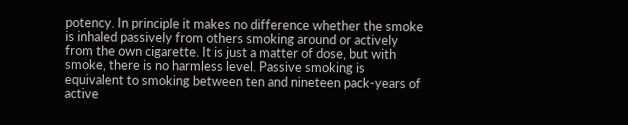potency. In principle it makes no difference whether the smoke is inhaled passively from others smoking around or actively from the own cigarette. It is just a matter of dose, but with smoke, there is no harmless level. Passive smoking is equivalent to smoking between ten and nineteen pack-years of active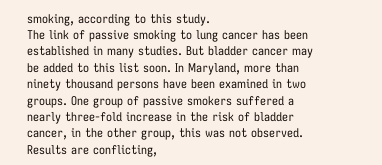smoking, according to this study.
The link of passive smoking to lung cancer has been established in many studies. But bladder cancer may be added to this list soon. In Maryland, more than ninety thousand persons have been examined in two groups. One group of passive smokers suffered a nearly three-fold increase in the risk of bladder cancer, in the other group, this was not observed. Results are conflicting,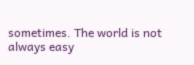sometimes. The world is not always easy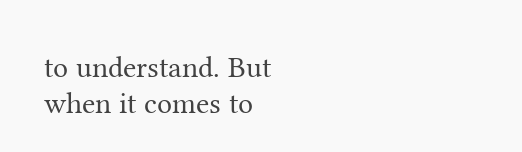to understand. But when it comes to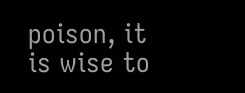poison, it is wise to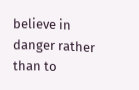believe in danger rather than to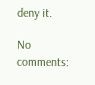deny it.

No comments: